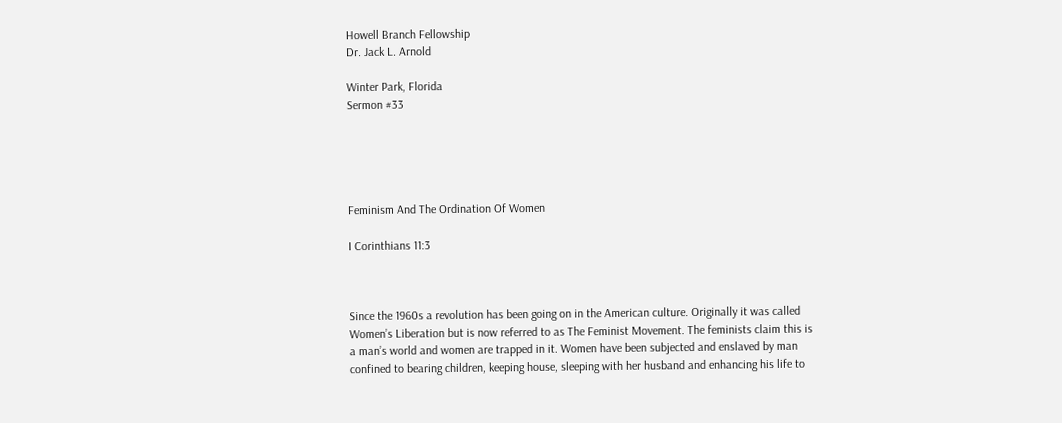Howell Branch Fellowship                                                                                                                                      Dr. Jack L. Arnold

Winter Park, Florida                                                                                                                                                        Sermon #33





Feminism And The Ordination Of Women

I Corinthians 11:3



Since the 1960s a revolution has been going on in the American culture. Originally it was called Women’s Liberation but is now referred to as The Feminist Movement. The feminists claim this is a man’s world and women are trapped in it. Women have been subjected and enslaved by man confined to bearing children, keeping house, sleeping with her husband and enhancing his life to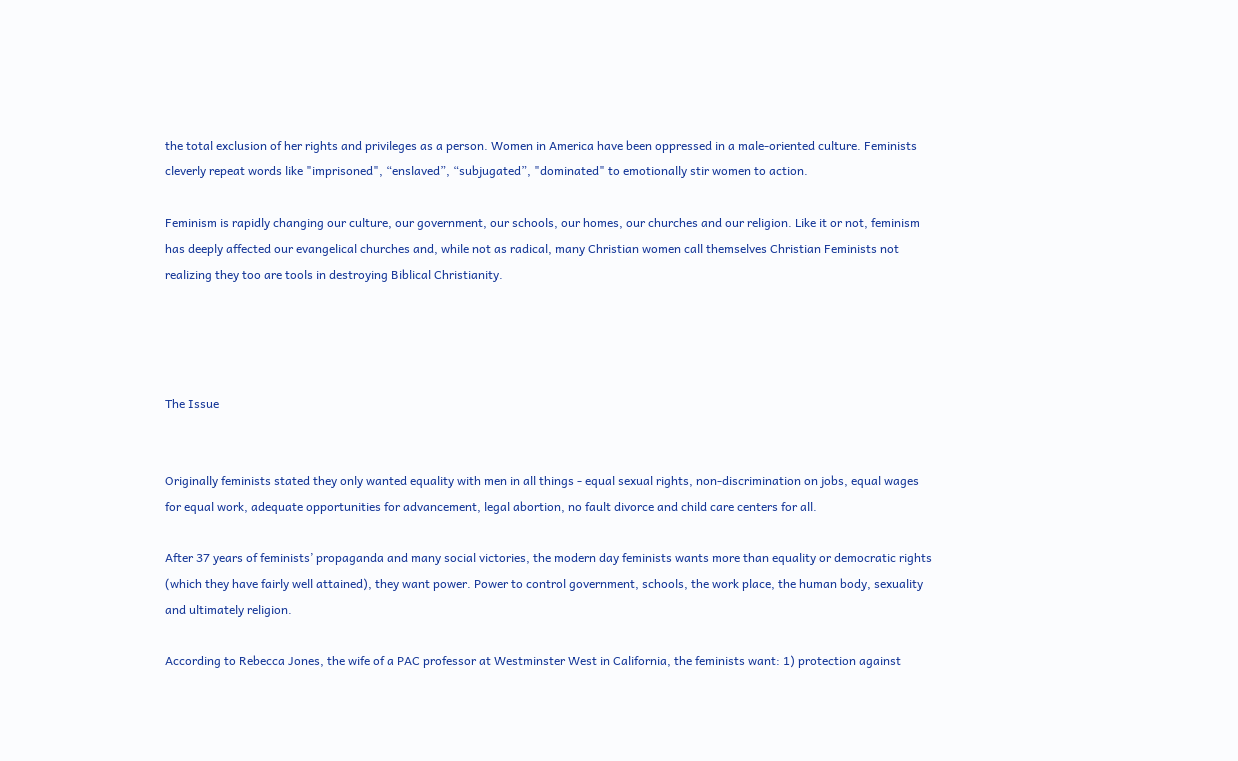the total exclusion of her rights and privileges as a person. Women in America have been oppressed in a male-oriented culture. Feminists cleverly repeat words like "imprisoned", “enslaved”, “subjugated”, "dominated" to emotionally stir women to action.

Feminism is rapidly changing our culture, our government, our schools, our homes, our churches and our religion. Like it or not, feminism has deeply affected our evangelical churches and, while not as radical, many Christian women call themselves Christian Feminists not realizing they too are tools in destroying Biblical Christianity.




The Issue


Originally feminists stated they only wanted equality with men in all things - equal sexual rights, non-discrimination on jobs, equal wages for equal work, adequate opportunities for advancement, legal abortion, no fault divorce and child care centers for all.

After 37 years of feminists’ propaganda and many social victories, the modern day feminists wants more than equality or democratic rights (which they have fairly well attained), they want power. Power to control government, schools, the work place, the human body, sexuality and ultimately religion.

According to Rebecca Jones, the wife of a PAC professor at Westminster West in California, the feminists want: 1) protection against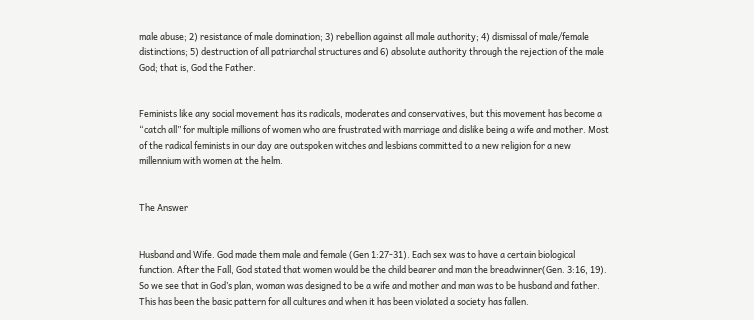male abuse; 2) resistance of male domination; 3) rebellion against all male authority; 4) dismissal of male/female distinctions; 5) destruction of all patriarchal structures and 6) absolute authority through the rejection of the male God; that is, God the Father.


Feminists like any social movement has its radicals, moderates and conservatives, but this movement has become a “catch all” for multiple millions of women who are frustrated with marriage and dislike being a wife and mother. Most of the radical feminists in our day are outspoken witches and lesbians committed to a new religion for a new millennium with women at the helm.


The Answer


Husband and Wife. God made them male and female (Gen 1:27-31). Each sex was to have a certain biological function. After the Fall, God stated that women would be the child bearer and man the breadwinner(Gen. 3:16, 19). So we see that in God’s plan, woman was designed to be a wife and mother and man was to be husband and father. This has been the basic pattern for all cultures and when it has been violated a society has fallen.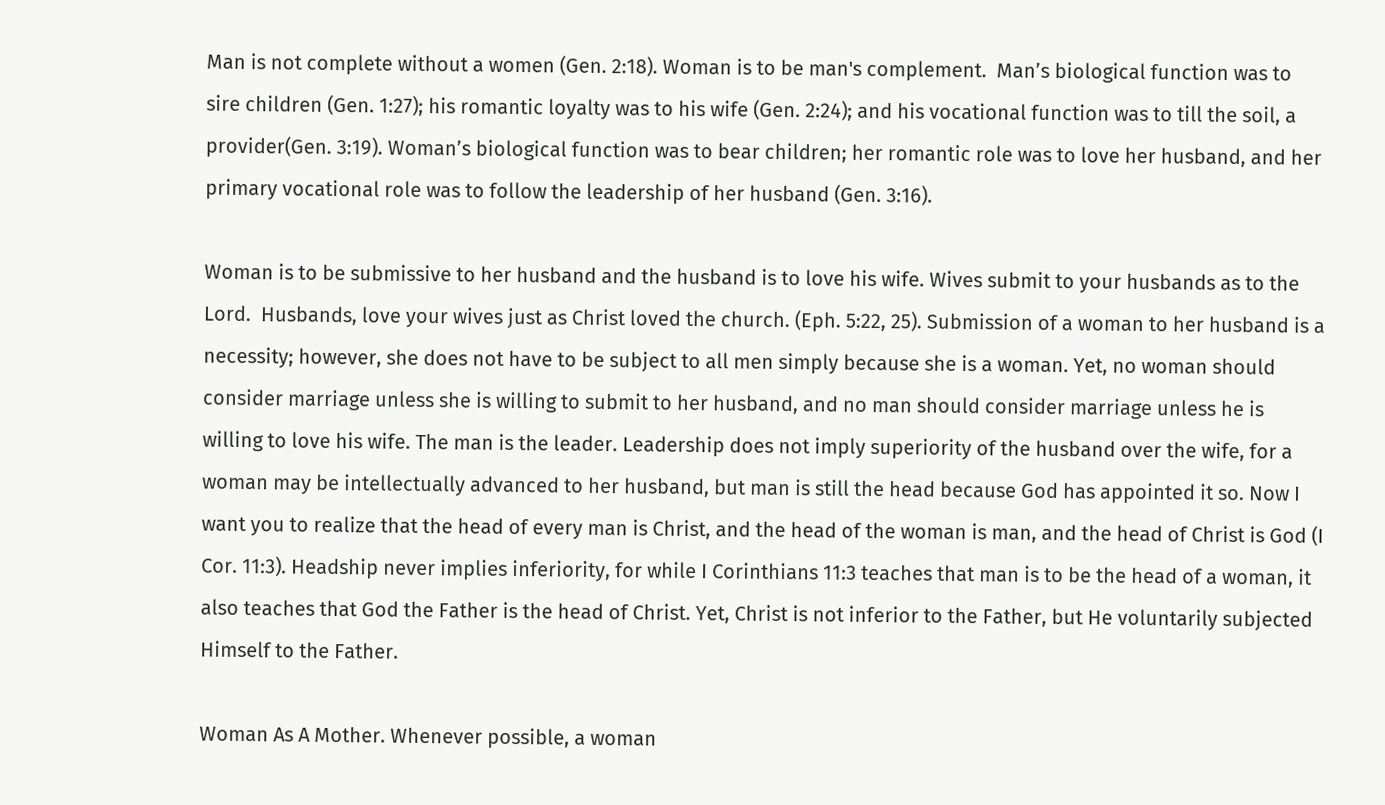Man is not complete without a women (Gen. 2:18). Woman is to be man's complement.  Man’s biological function was to sire children (Gen. 1:27); his romantic loyalty was to his wife (Gen. 2:24); and his vocational function was to till the soil, a provider(Gen. 3:19). Woman’s biological function was to bear children; her romantic role was to love her husband, and her primary vocational role was to follow the leadership of her husband (Gen. 3:16).

Woman is to be submissive to her husband and the husband is to love his wife. Wives submit to your husbands as to the Lord.  Husbands, love your wives just as Christ loved the church. (Eph. 5:22, 25). Submission of a woman to her husband is a necessity; however, she does not have to be subject to all men simply because she is a woman. Yet, no woman should consider marriage unless she is willing to submit to her husband, and no man should consider marriage unless he is willing to love his wife. The man is the leader. Leadership does not imply superiority of the husband over the wife, for a woman may be intellectually advanced to her husband, but man is still the head because God has appointed it so. Now I want you to realize that the head of every man is Christ, and the head of the woman is man, and the head of Christ is God (I Cor. 11:3). Headship never implies inferiority, for while I Corinthians 11:3 teaches that man is to be the head of a woman, it also teaches that God the Father is the head of Christ. Yet, Christ is not inferior to the Father, but He voluntarily subjected Himself to the Father.

Woman As A Mother. Whenever possible, a woman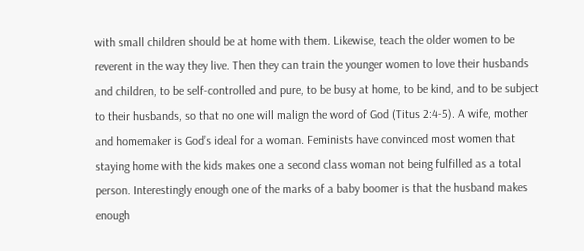with small children should be at home with them. Likewise, teach the older women to be reverent in the way they live. Then they can train the younger women to love their husbands and children, to be self-controlled and pure, to be busy at home, to be kind, and to be subject to their husbands, so that no one will malign the word of God (Titus 2:4-5). A wife, mother and homemaker is God’s ideal for a woman. Feminists have convinced most women that staying home with the kids makes one a second class woman not being fulfilled as a total person. Interestingly enough one of the marks of a baby boomer is that the husband makes enough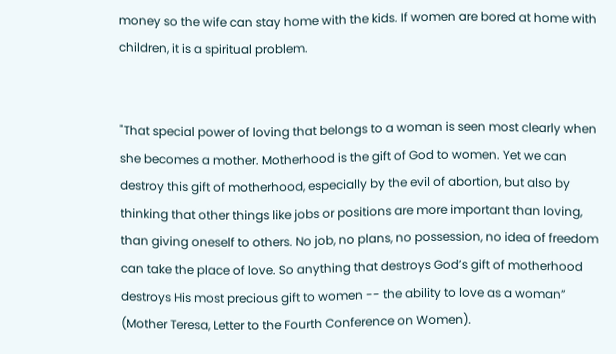money so the wife can stay home with the kids. If women are bored at home with children, it is a spiritual problem.


"That special power of loving that belongs to a woman is seen most clearly when she becomes a mother. Motherhood is the gift of God to women. Yet we can destroy this gift of motherhood, especially by the evil of abortion, but also by thinking that other things like jobs or positions are more important than loving, than giving oneself to others. No job, no plans, no possession, no idea of freedom can take the place of love. So anything that destroys God’s gift of motherhood destroys His most precious gift to women -- the ability to love as a woman” (Mother Teresa, Letter to the Fourth Conference on Women).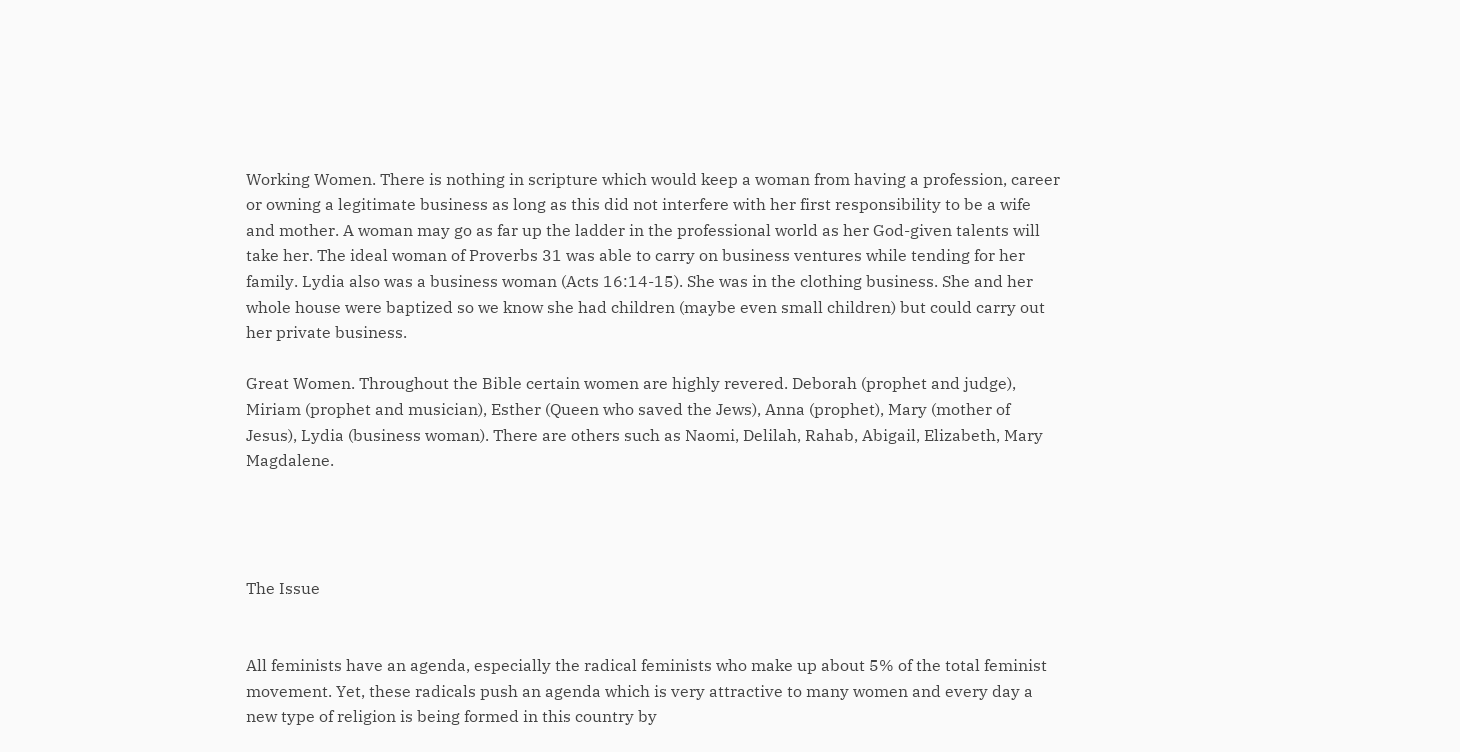Working Women. There is nothing in scripture which would keep a woman from having a profession, career or owning a legitimate business as long as this did not interfere with her first responsibility to be a wife and mother. A woman may go as far up the ladder in the professional world as her God-given talents will take her. The ideal woman of Proverbs 31 was able to carry on business ventures while tending for her family. Lydia also was a business woman (Acts 16:14-15). She was in the clothing business. She and her whole house were baptized so we know she had children (maybe even small children) but could carry out her private business.

Great Women. Throughout the Bible certain women are highly revered. Deborah (prophet and judge), Miriam (prophet and musician), Esther (Queen who saved the Jews), Anna (prophet), Mary (mother of Jesus), Lydia (business woman). There are others such as Naomi, Delilah, Rahab, Abigail, Elizabeth, Mary Magdalene.




The Issue


All feminists have an agenda, especially the radical feminists who make up about 5% of the total feminist movement. Yet, these radicals push an agenda which is very attractive to many women and every day a new type of religion is being formed in this country by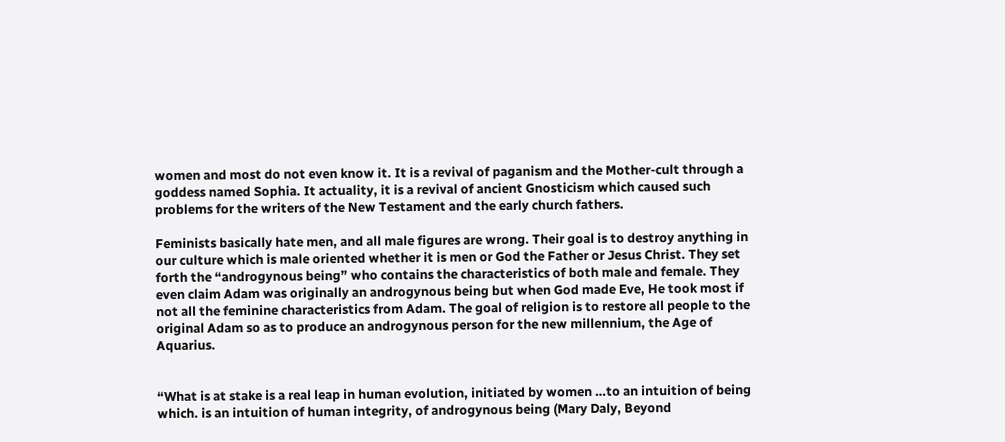women and most do not even know it. It is a revival of paganism and the Mother-cult through a goddess named Sophia. It actuality, it is a revival of ancient Gnosticism which caused such problems for the writers of the New Testament and the early church fathers.

Feminists basically hate men, and all male figures are wrong. Their goal is to destroy anything in our culture which is male oriented whether it is men or God the Father or Jesus Christ. They set forth the “androgynous being” who contains the characteristics of both male and female. They even claim Adam was originally an androgynous being but when God made Eve, He took most if not all the feminine characteristics from Adam. The goal of religion is to restore all people to the original Adam so as to produce an androgynous person for the new millennium, the Age of Aquarius.


“What is at stake is a real leap in human evolution, initiated by women …to an intuition of being which. is an intuition of human integrity, of androgynous being (Mary Daly, Beyond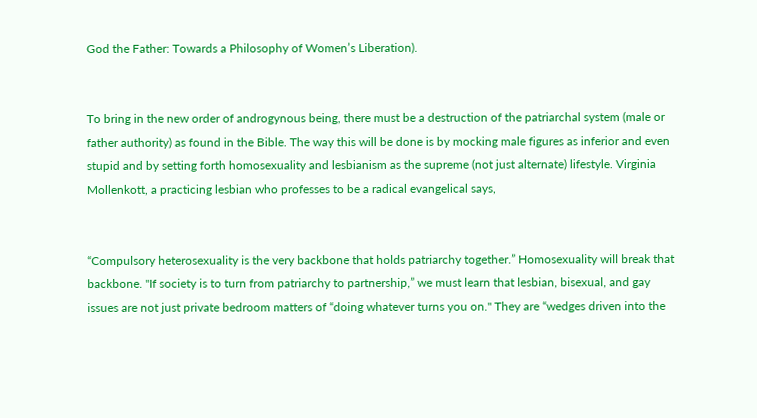God the Father: Towards a Philosophy of Women’s Liberation).


To bring in the new order of androgynous being, there must be a destruction of the patriarchal system (male or father authority) as found in the Bible. The way this will be done is by mocking male figures as inferior and even stupid and by setting forth homosexuality and lesbianism as the supreme (not just alternate) lifestyle. Virginia Mollenkott, a practicing lesbian who professes to be a radical evangelical says,


“Compulsory heterosexuality is the very backbone that holds patriarchy together.” Homosexuality will break that backbone. "If society is to turn from patriarchy to partnership,” we must learn that lesbian, bisexual, and gay issues are not just private bedroom matters of “doing whatever turns you on." They are “wedges driven into the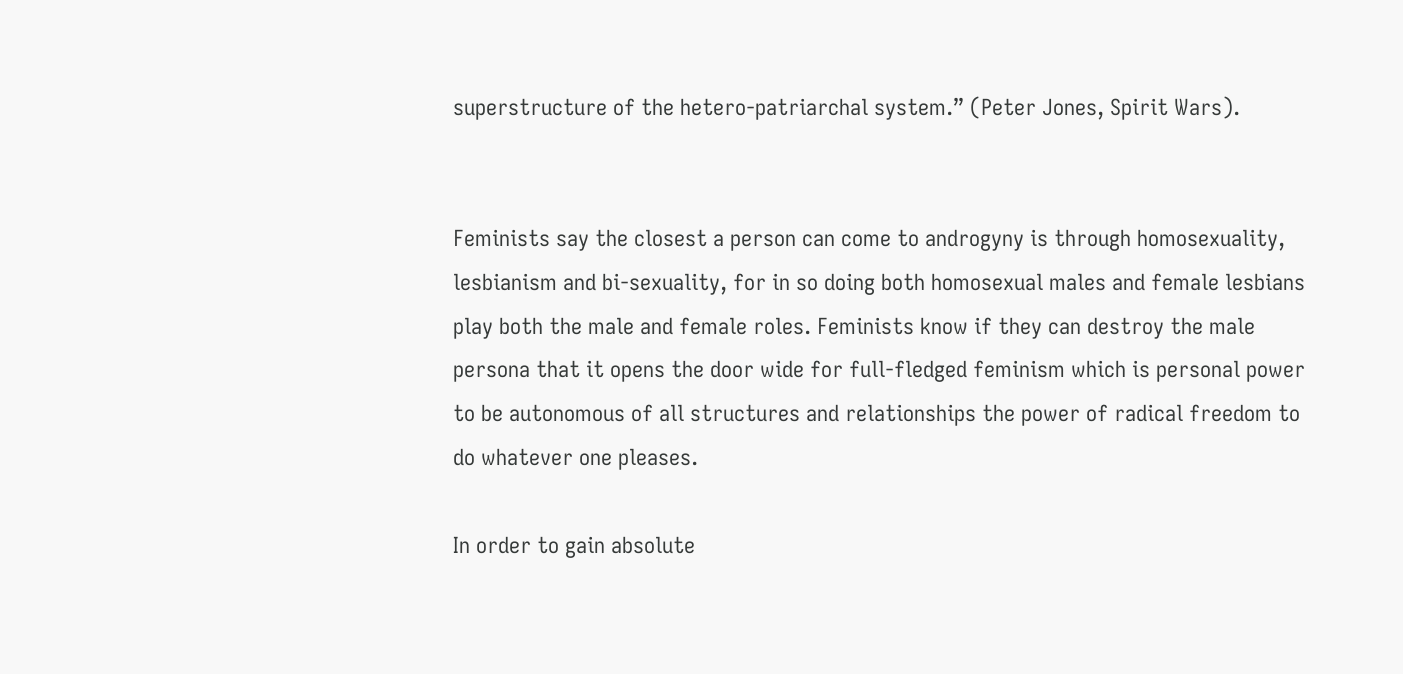superstructure of the hetero-patriarchal system.” (Peter Jones, Spirit Wars).


Feminists say the closest a person can come to androgyny is through homosexuality, lesbianism and bi-sexuality, for in so doing both homosexual males and female lesbians play both the male and female roles. Feminists know if they can destroy the male persona that it opens the door wide for full-fledged feminism which is personal power to be autonomous of all structures and relationships the power of radical freedom to do whatever one pleases.

In order to gain absolute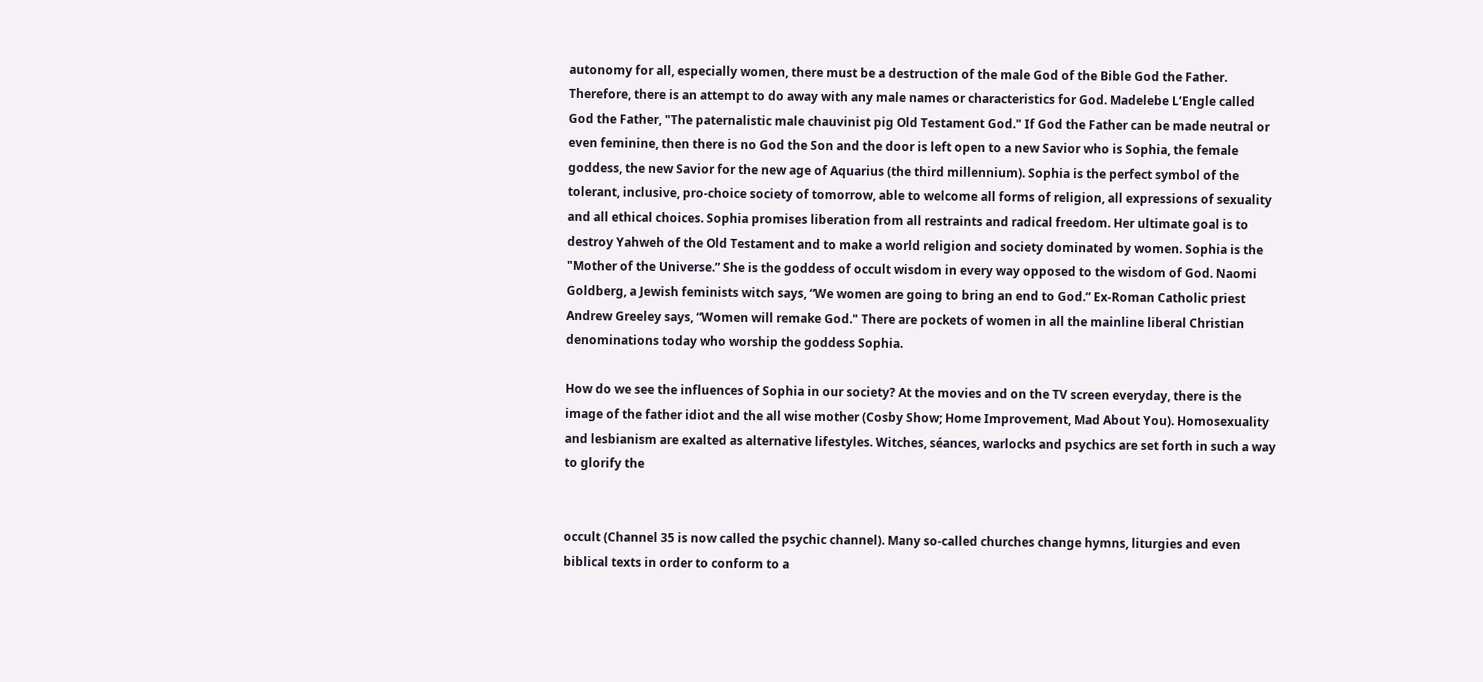autonomy for all, especially women, there must be a destruction of the male God of the Bible God the Father. Therefore, there is an attempt to do away with any male names or characteristics for God. Madelebe L’Engle called God the Father, "The paternalistic male chauvinist pig Old Testament God." If God the Father can be made neutral or even feminine, then there is no God the Son and the door is left open to a new Savior who is Sophia, the female goddess, the new Savior for the new age of Aquarius (the third millennium). Sophia is the perfect symbol of the tolerant, inclusive, pro-choice society of tomorrow, able to welcome all forms of religion, all expressions of sexuality and all ethical choices. Sophia promises liberation from all restraints and radical freedom. Her ultimate goal is to destroy Yahweh of the Old Testament and to make a world religion and society dominated by women. Sophia is the "Mother of the Universe.” She is the goddess of occult wisdom in every way opposed to the wisdom of God. Naomi Goldberg, a Jewish feminists witch says, “We women are going to bring an end to God.” Ex-Roman Catholic priest Andrew Greeley says, “Women will remake God." There are pockets of women in all the mainline liberal Christian denominations today who worship the goddess Sophia.

How do we see the influences of Sophia in our society? At the movies and on the TV screen everyday, there is the image of the father idiot and the all wise mother (Cosby Show; Home Improvement, Mad About You). Homosexuality and lesbianism are exalted as alternative lifestyles. Witches, séances, warlocks and psychics are set forth in such a way to glorify the


occult (Channel 35 is now called the psychic channel). Many so-called churches change hymns, liturgies and even biblical texts in order to conform to a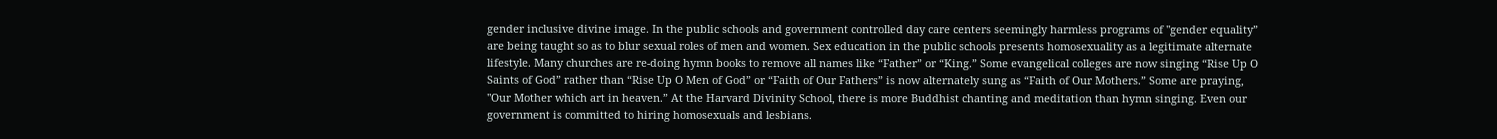gender inclusive divine image. In the public schools and government controlled day care centers seemingly harmless programs of "gender equality” are being taught so as to blur sexual roles of men and women. Sex education in the public schools presents homosexuality as a legitimate alternate lifestyle. Many churches are re-doing hymn books to remove all names like “Father” or “King.” Some evangelical colleges are now singing “Rise Up O Saints of God” rather than “Rise Up O Men of God” or “Faith of Our Fathers” is now alternately sung as “Faith of Our Mothers.” Some are praying, "Our Mother which art in heaven.” At the Harvard Divinity School, there is more Buddhist chanting and meditation than hymn singing. Even our government is committed to hiring homosexuals and lesbians.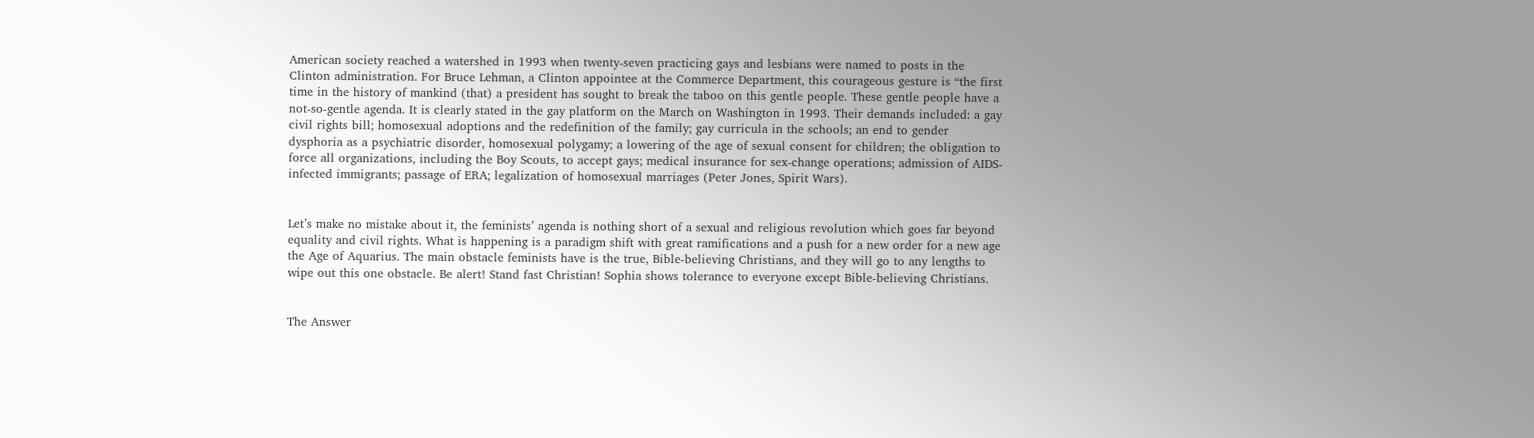American society reached a watershed in 1993 when twenty-seven practicing gays and lesbians were named to posts in the Clinton administration. For Bruce Lehman, a Clinton appointee at the Commerce Department, this courageous gesture is “the first time in the history of mankind (that) a president has sought to break the taboo on this gentle people. These gentle people have a not-so-gentle agenda. It is clearly stated in the gay platform on the March on Washington in 1993. Their demands included: a gay civil rights bill; homosexual adoptions and the redefinition of the family; gay curricula in the schools; an end to gender dysphoria as a psychiatric disorder, homosexual polygamy; a lowering of the age of sexual consent for children; the obligation to force all organizations, including the Boy Scouts, to accept gays; medical insurance for sex-change operations; admission of AIDS-infected immigrants; passage of ERA; legalization of homosexual marriages (Peter Jones, Spirit Wars).


Let’s make no mistake about it, the feminists’ agenda is nothing short of a sexual and religious revolution which goes far beyond equality and civil rights. What is happening is a paradigm shift with great ramifications and a push for a new order for a new age the Age of Aquarius. The main obstacle feminists have is the true, Bible-believing Christians, and they will go to any lengths to wipe out this one obstacle. Be alert! Stand fast Christian! Sophia shows tolerance to everyone except Bible-believing Christians.


The Answer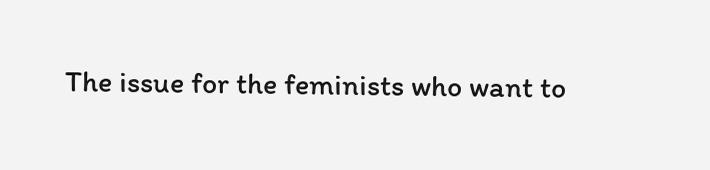The issue for the feminists who want to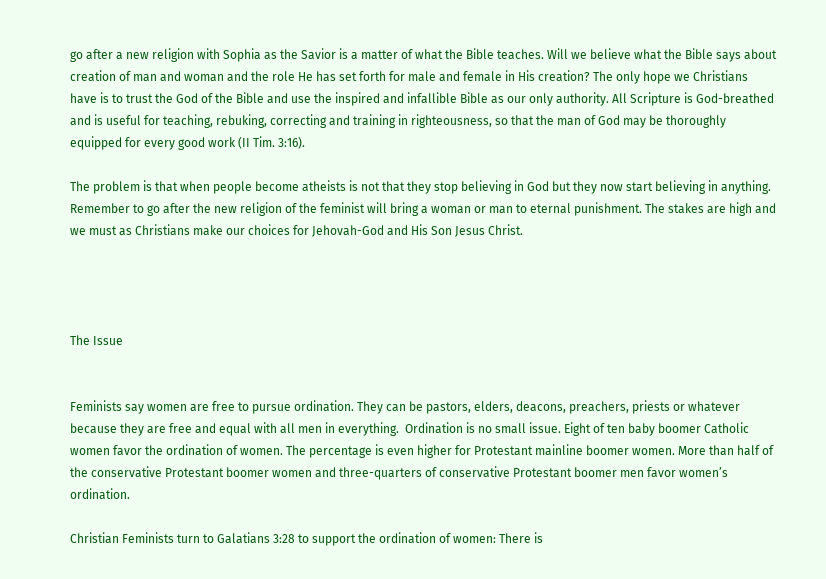go after a new religion with Sophia as the Savior is a matter of what the Bible teaches. Will we believe what the Bible says about creation of man and woman and the role He has set forth for male and female in His creation? The only hope we Christians have is to trust the God of the Bible and use the inspired and infallible Bible as our only authority. All Scripture is God-breathed and is useful for teaching, rebuking, correcting and training in righteousness, so that the man of God may be thoroughly equipped for every good work (II Tim. 3:16).

The problem is that when people become atheists is not that they stop believing in God but they now start believing in anything. Remember to go after the new religion of the feminist will bring a woman or man to eternal punishment. The stakes are high and we must as Christians make our choices for Jehovah-God and His Son Jesus Christ.




The Issue


Feminists say women are free to pursue ordination. They can be pastors, elders, deacons, preachers, priests or whatever because they are free and equal with all men in everything.  Ordination is no small issue. Eight of ten baby boomer Catholic women favor the ordination of women. The percentage is even higher for Protestant mainline boomer women. More than half of the conservative Protestant boomer women and three-quarters of conservative Protestant boomer men favor women’s ordination.

Christian Feminists turn to Galatians 3:28 to support the ordination of women: There is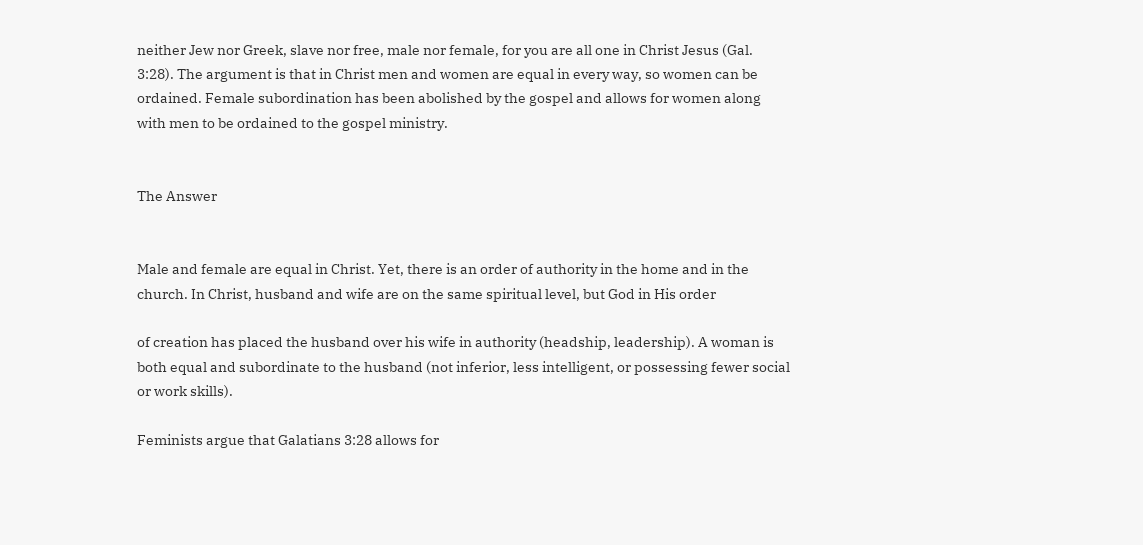neither Jew nor Greek, slave nor free, male nor female, for you are all one in Christ Jesus (Gal. 3:28). The argument is that in Christ men and women are equal in every way, so women can be ordained. Female subordination has been abolished by the gospel and allows for women along with men to be ordained to the gospel ministry.


The Answer


Male and female are equal in Christ. Yet, there is an order of authority in the home and in the church. In Christ, husband and wife are on the same spiritual level, but God in His order

of creation has placed the husband over his wife in authority (headship, leadership). A woman is both equal and subordinate to the husband (not inferior, less intelligent, or possessing fewer social or work skills).

Feminists argue that Galatians 3:28 allows for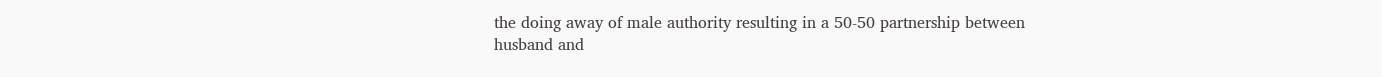the doing away of male authority resulting in a 50-50 partnership between husband and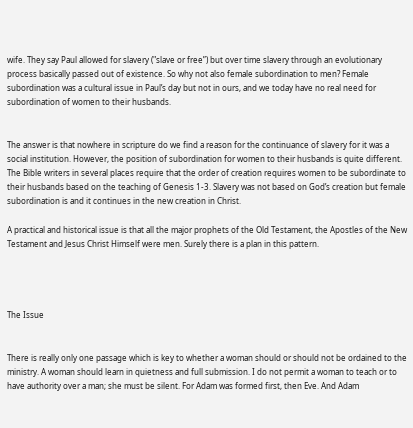wife. They say Paul allowed for slavery ("slave or free”) but over time slavery through an evolutionary process basically passed out of existence. So why not also female subordination to men? Female subordination was a cultural issue in Paul’s day but not in ours, and we today have no real need for subordination of women to their husbands.


The answer is that nowhere in scripture do we find a reason for the continuance of slavery for it was a social institution. However, the position of subordination for women to their husbands is quite different. The Bible writers in several places require that the order of creation requires women to be subordinate to their husbands based on the teaching of Genesis 1-3. Slavery was not based on God’s creation but female subordination is and it continues in the new creation in Christ.

A practical and historical issue is that all the major prophets of the Old Testament, the Apostles of the New Testament and Jesus Christ Himself were men. Surely there is a plan in this pattern.




The Issue


There is really only one passage which is key to whether a woman should or should not be ordained to the ministry. A woman should learn in quietness and full submission. I do not permit a woman to teach or to have authority over a man; she must be silent. For Adam was formed first, then Eve. And Adam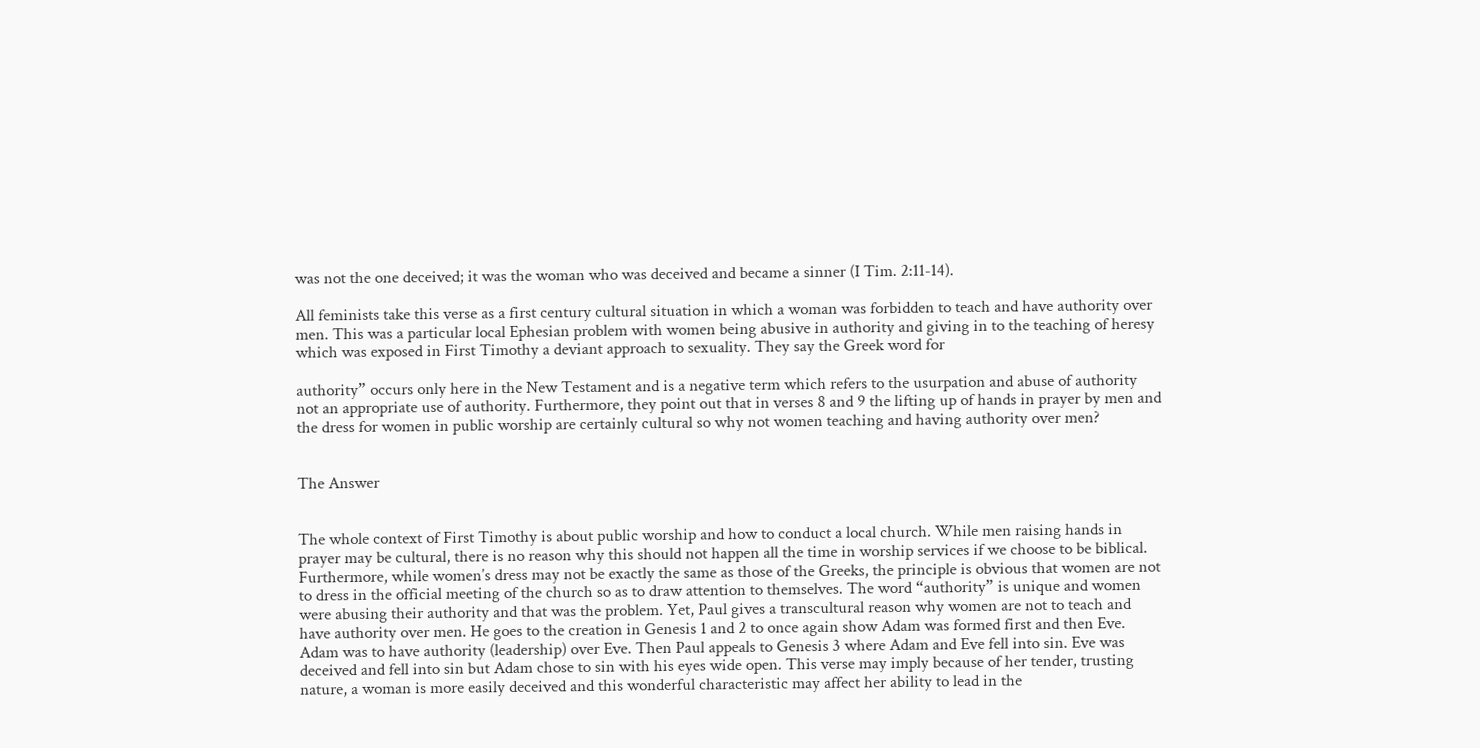was not the one deceived; it was the woman who was deceived and became a sinner (I Tim. 2:11-14).

All feminists take this verse as a first century cultural situation in which a woman was forbidden to teach and have authority over men. This was a particular local Ephesian problem with women being abusive in authority and giving in to the teaching of heresy which was exposed in First Timothy a deviant approach to sexuality. They say the Greek word for

authority” occurs only here in the New Testament and is a negative term which refers to the usurpation and abuse of authority not an appropriate use of authority. Furthermore, they point out that in verses 8 and 9 the lifting up of hands in prayer by men and the dress for women in public worship are certainly cultural so why not women teaching and having authority over men?


The Answer


The whole context of First Timothy is about public worship and how to conduct a local church. While men raising hands in prayer may be cultural, there is no reason why this should not happen all the time in worship services if we choose to be biblical. Furthermore, while women’s dress may not be exactly the same as those of the Greeks, the principle is obvious that women are not to dress in the official meeting of the church so as to draw attention to themselves. The word “authority” is unique and women were abusing their authority and that was the problem. Yet, Paul gives a transcultural reason why women are not to teach and have authority over men. He goes to the creation in Genesis 1 and 2 to once again show Adam was formed first and then Eve. Adam was to have authority (leadership) over Eve. Then Paul appeals to Genesis 3 where Adam and Eve fell into sin. Eve was deceived and fell into sin but Adam chose to sin with his eyes wide open. This verse may imply because of her tender, trusting nature, a woman is more easily deceived and this wonderful characteristic may affect her ability to lead in the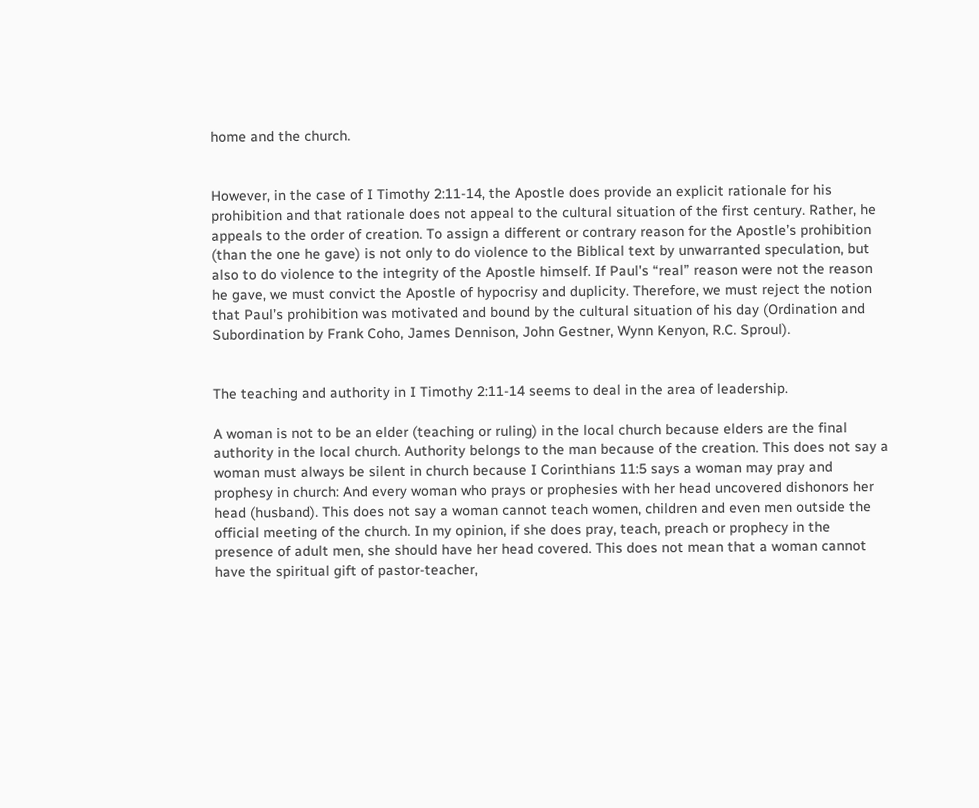home and the church.


However, in the case of I Timothy 2:11-14, the Apostle does provide an explicit rationale for his prohibition and that rationale does not appeal to the cultural situation of the first century. Rather, he appeals to the order of creation. To assign a different or contrary reason for the Apostle’s prohibition (than the one he gave) is not only to do violence to the Biblical text by unwarranted speculation, but also to do violence to the integrity of the Apostle himself. If Paul's “real” reason were not the reason he gave, we must convict the Apostle of hypocrisy and duplicity. Therefore, we must reject the notion that Paul’s prohibition was motivated and bound by the cultural situation of his day (Ordination and Subordination by Frank Coho, James Dennison, John Gestner, Wynn Kenyon, R.C. Sproul).


The teaching and authority in I Timothy 2:11-14 seems to deal in the area of leadership.

A woman is not to be an elder (teaching or ruling) in the local church because elders are the final authority in the local church. Authority belongs to the man because of the creation. This does not say a woman must always be silent in church because I Corinthians 11:5 says a woman may pray and prophesy in church: And every woman who prays or prophesies with her head uncovered dishonors her head (husband). This does not say a woman cannot teach women, children and even men outside the official meeting of the church. In my opinion, if she does pray, teach, preach or prophecy in the presence of adult men, she should have her head covered. This does not mean that a woman cannot have the spiritual gift of pastor-teacher,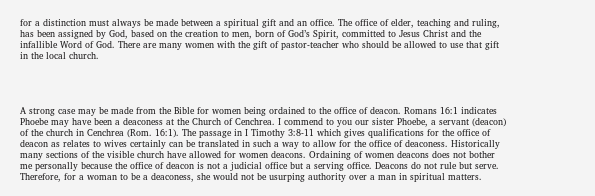for a distinction must always be made between a spiritual gift and an office. The office of elder, teaching and ruling, has been assigned by God, based on the creation to men, born of God’s Spirit, committed to Jesus Christ and the infallible Word of God. There are many women with the gift of pastor-teacher who should be allowed to use that gift in the local church.




A strong case may be made from the Bible for women being ordained to the office of deacon. Romans 16:1 indicates Phoebe may have been a deaconess at the Church of Cenchrea. I commend to you our sister Phoebe, a servant (deacon) of the church in Cenchrea (Rom. 16:1). The passage in I Timothy 3:8-11 which gives qualifications for the office of deacon as relates to wives certainly can be translated in such a way to allow for the office of deaconess. Historically many sections of the visible church have allowed for women deacons. Ordaining of women deacons does not bother me personally because the office of deacon is not a judicial office but a serving office. Deacons do not rule but serve. Therefore, for a woman to be a deaconess, she would not be usurping authority over a man in spiritual matters.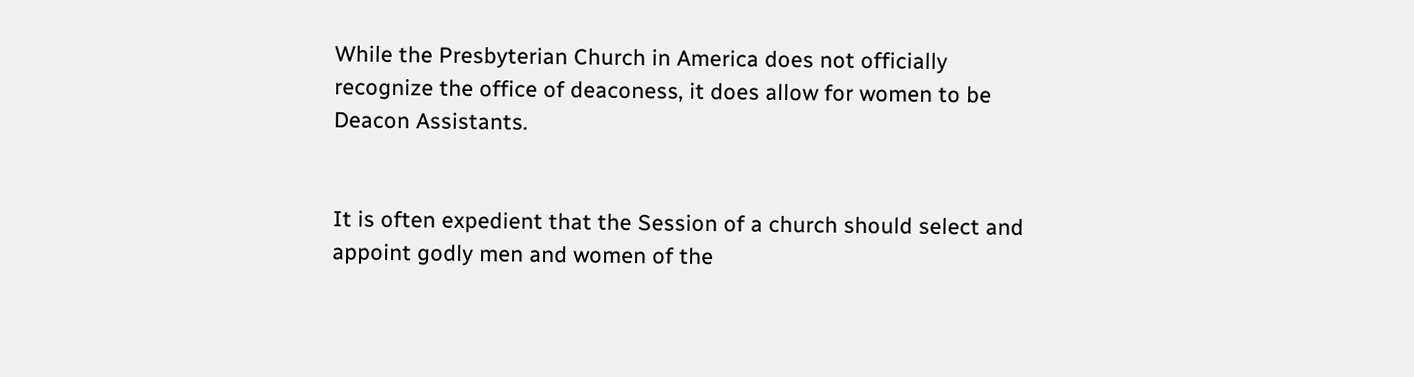While the Presbyterian Church in America does not officially recognize the office of deaconess, it does allow for women to be Deacon Assistants.


It is often expedient that the Session of a church should select and appoint godly men and women of the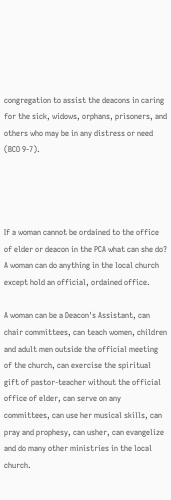congregation to assist the deacons in caring for the sick, widows, orphans, prisoners, and others who may be in any distress or need (BCO 9-7).




If a woman cannot be ordained to the office of elder or deacon in the PCA what can she do? A woman can do anything in the local church except hold an official, ordained office.

A woman can be a Deacon's Assistant, can chair committees, can teach women, children and adult men outside the official meeting of the church, can exercise the spiritual gift of pastor-teacher without the official office of elder, can serve on any committees, can use her musical skills, can pray and prophesy, can usher, can evangelize and do many other ministries in the local church.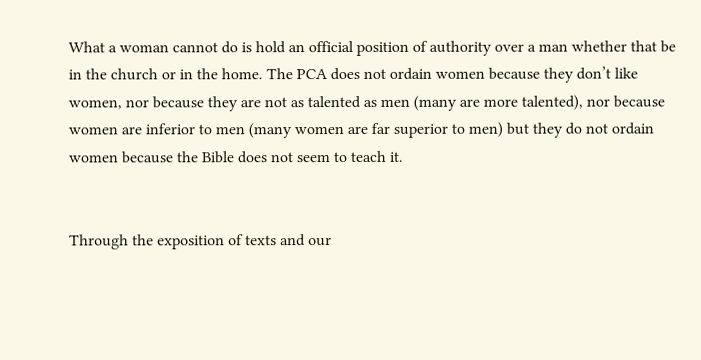What a woman cannot do is hold an official position of authority over a man whether that be in the church or in the home. The PCA does not ordain women because they don’t like women, nor because they are not as talented as men (many are more talented), nor because women are inferior to men (many women are far superior to men) but they do not ordain women because the Bible does not seem to teach it.


Through the exposition of texts and our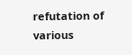refutation of various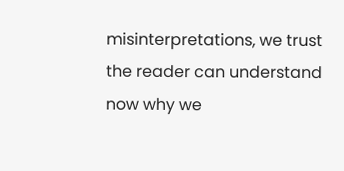misinterpretations, we trust the reader can understand now why we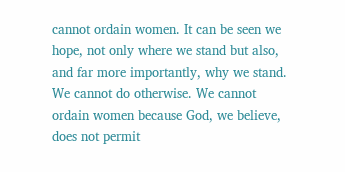cannot ordain women. It can be seen we hope, not only where we stand but also, and far more importantly, why we stand. We cannot do otherwise. We cannot ordain women because God, we believe, does not permit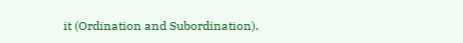it (Ordination and Subordination).